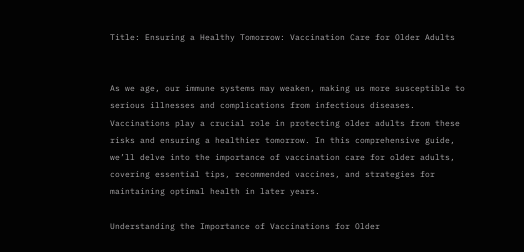Title: Ensuring a Healthy Tomorrow: Vaccination Care for Older Adults


As we age, our immune systems may weaken, making us more susceptible to serious illnesses and complications from infectious diseases. Vaccinations play a crucial role in protecting older adults from these risks and ensuring a healthier tomorrow. In this comprehensive guide, we’ll delve into the importance of vaccination care for older adults, covering essential tips, recommended vaccines, and strategies for maintaining optimal health in later years.

Understanding the Importance of Vaccinations for Older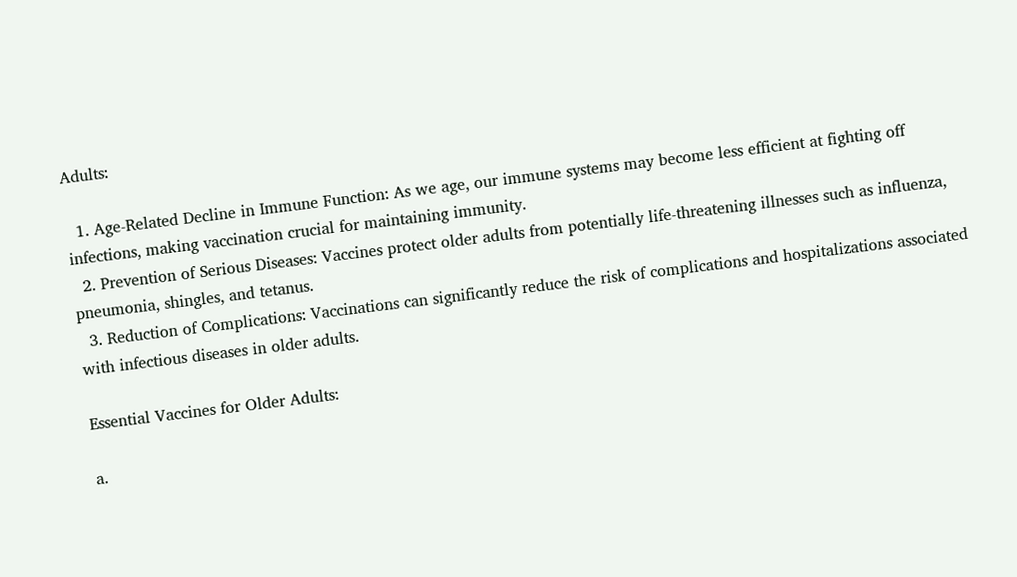Adults:

  1. Age-Related Decline in Immune Function: As we age, our immune systems may become less efficient at fighting off infections, making vaccination crucial for maintaining immunity.
  2. Prevention of Serious Diseases: Vaccines protect older adults from potentially life-threatening illnesses such as influenza, pneumonia, shingles, and tetanus.
  3. Reduction of Complications: Vaccinations can significantly reduce the risk of complications and hospitalizations associated with infectious diseases in older adults.

Essential Vaccines for Older Adults:

a.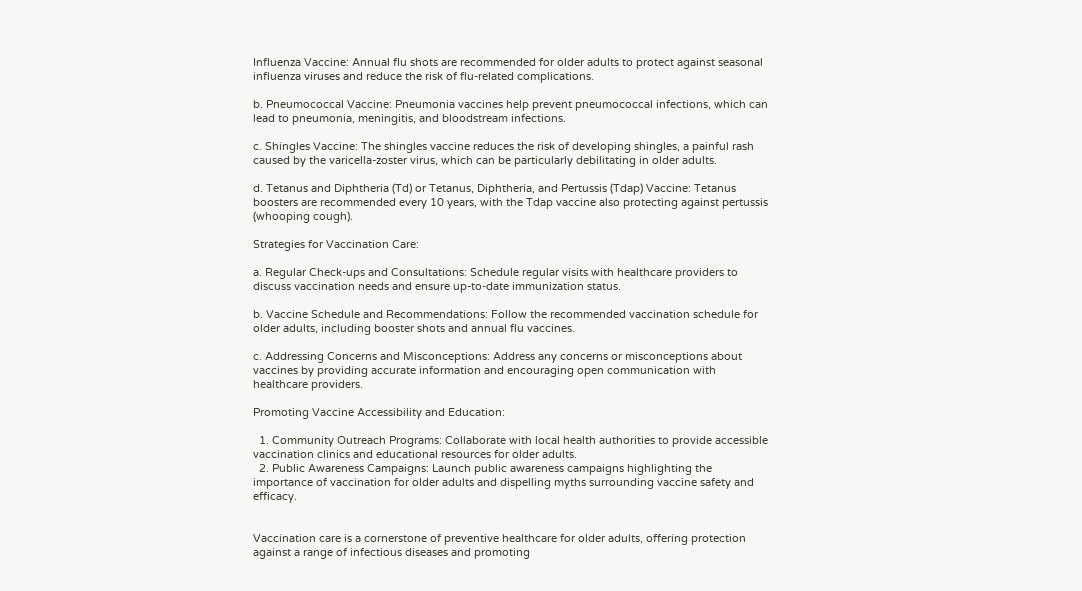Influenza Vaccine: Annual flu shots are recommended for older adults to protect against seasonal influenza viruses and reduce the risk of flu-related complications.

b. Pneumococcal Vaccine: Pneumonia vaccines help prevent pneumococcal infections, which can lead to pneumonia, meningitis, and bloodstream infections.

c. Shingles Vaccine: The shingles vaccine reduces the risk of developing shingles, a painful rash caused by the varicella-zoster virus, which can be particularly debilitating in older adults.

d. Tetanus and Diphtheria (Td) or Tetanus, Diphtheria, and Pertussis (Tdap) Vaccine: Tetanus boosters are recommended every 10 years, with the Tdap vaccine also protecting against pertussis (whooping cough).

Strategies for Vaccination Care:

a. Regular Check-ups and Consultations: Schedule regular visits with healthcare providers to discuss vaccination needs and ensure up-to-date immunization status.

b. Vaccine Schedule and Recommendations: Follow the recommended vaccination schedule for older adults, including booster shots and annual flu vaccines.

c. Addressing Concerns and Misconceptions: Address any concerns or misconceptions about vaccines by providing accurate information and encouraging open communication with healthcare providers.

Promoting Vaccine Accessibility and Education:

  1. Community Outreach Programs: Collaborate with local health authorities to provide accessible vaccination clinics and educational resources for older adults.
  2. Public Awareness Campaigns: Launch public awareness campaigns highlighting the importance of vaccination for older adults and dispelling myths surrounding vaccine safety and efficacy.


Vaccination care is a cornerstone of preventive healthcare for older adults, offering protection against a range of infectious diseases and promoting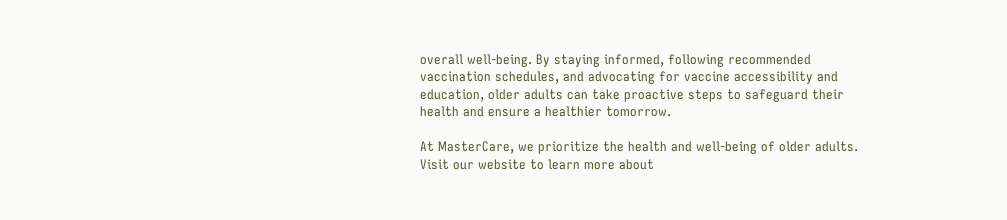overall well-being. By staying informed, following recommended vaccination schedules, and advocating for vaccine accessibility and education, older adults can take proactive steps to safeguard their health and ensure a healthier tomorrow.

At MasterCare, we prioritize the health and well-being of older adults. Visit our website to learn more about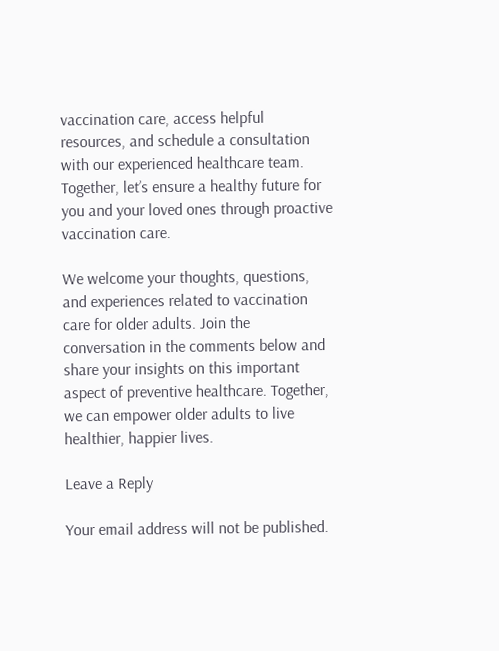vaccination care, access helpful resources, and schedule a consultation with our experienced healthcare team. Together, let’s ensure a healthy future for you and your loved ones through proactive vaccination care.

We welcome your thoughts, questions, and experiences related to vaccination care for older adults. Join the conversation in the comments below and share your insights on this important aspect of preventive healthcare. Together, we can empower older adults to live healthier, happier lives.

Leave a Reply

Your email address will not be published.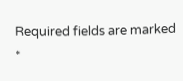Required fields are marked *